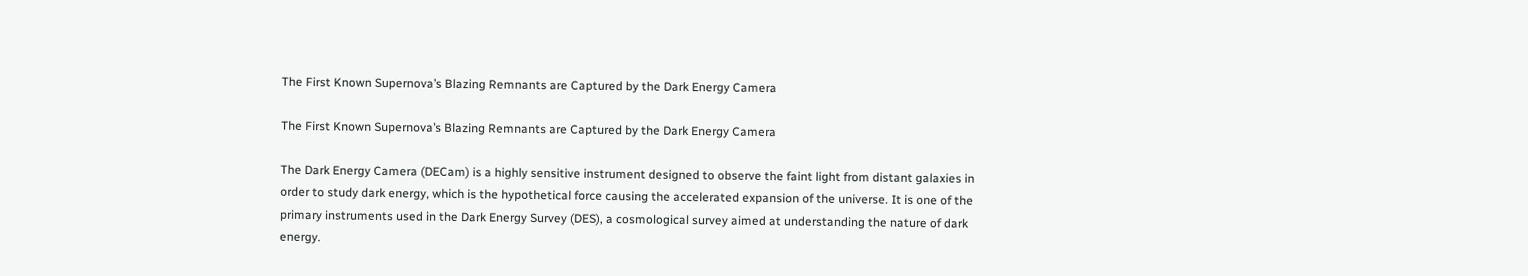The First Known Supernova’s Blazing Remnants are Captured by the Dark Energy Camera

The First Known Supernova’s Blazing Remnants are Captured by the Dark Energy Camera

The Dark Energy Camera (DECam) is a highly sensitive instrument designed to observe the faint light from distant galaxies in order to study dark energy, which is the hypothetical force causing the accelerated expansion of the universe. It is one of the primary instruments used in the Dark Energy Survey (DES), a cosmological survey aimed at understanding the nature of dark energy.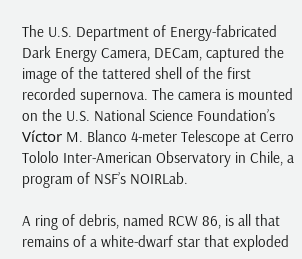The U.S. Department of Energy-fabricated Dark Energy Camera, DECam, captured the image of the tattered shell of the first recorded supernova. The camera is mounted on the U.S. National Science Foundation’s Víctor M. Blanco 4-meter Telescope at Cerro Tololo Inter-American Observatory in Chile, a program of NSF’s NOIRLab.

A ring of debris, named RCW 86, is all that remains of a white-dwarf star that exploded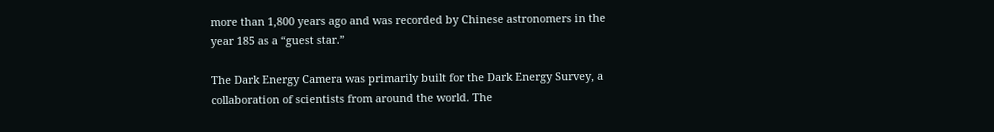more than 1,800 years ago and was recorded by Chinese astronomers in the year 185 as a “guest star.”

The Dark Energy Camera was primarily built for the Dark Energy Survey, a collaboration of scientists from around the world. The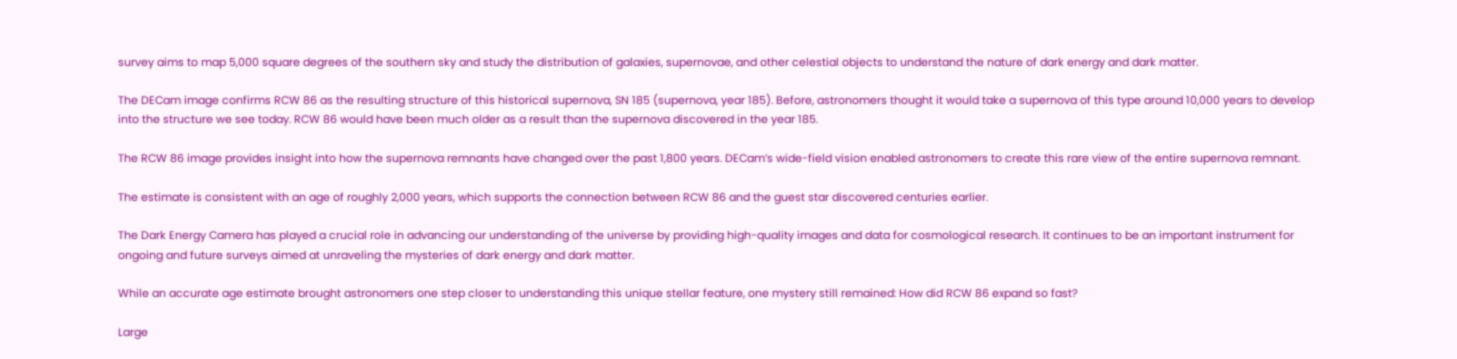survey aims to map 5,000 square degrees of the southern sky and study the distribution of galaxies, supernovae, and other celestial objects to understand the nature of dark energy and dark matter.

The DECam image confirms RCW 86 as the resulting structure of this historical supernova, SN 185 (supernova, year 185). Before, astronomers thought it would take a supernova of this type around 10,000 years to develop into the structure we see today. RCW 86 would have been much older as a result than the supernova discovered in the year 185.

The RCW 86 image provides insight into how the supernova remnants have changed over the past 1,800 years. DECam’s wide-field vision enabled astronomers to create this rare view of the entire supernova remnant.

The estimate is consistent with an age of roughly 2,000 years, which supports the connection between RCW 86 and the guest star discovered centuries earlier.

The Dark Energy Camera has played a crucial role in advancing our understanding of the universe by providing high-quality images and data for cosmological research. It continues to be an important instrument for ongoing and future surveys aimed at unraveling the mysteries of dark energy and dark matter.

While an accurate age estimate brought astronomers one step closer to understanding this unique stellar feature, one mystery still remained: How did RCW 86 expand so fast?

Large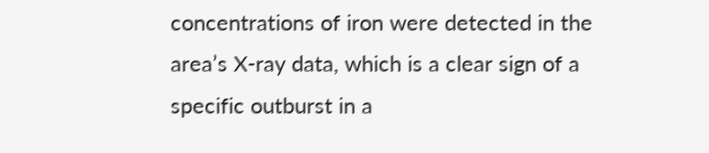concentrations of iron were detected in the area’s X-ray data, which is a clear sign of a specific outburst in a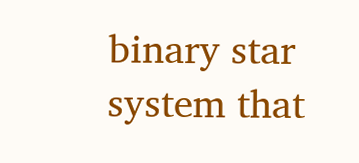binary star system that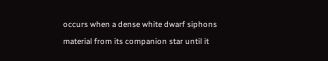occurs when a dense white dwarf siphons material from its companion star until it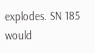explodes. SN 185 would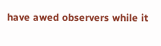have awed observers while it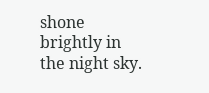shone brightly in the night sky.